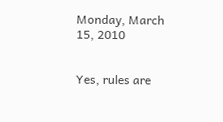Monday, March 15, 2010


Yes, rules are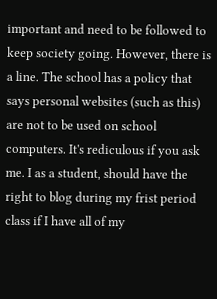important and need to be followed to keep society going. However, there is a line. The school has a policy that says personal websites (such as this) are not to be used on school computers. It's rediculous if you ask me. I as a student, should have the right to blog during my frist period class if I have all of my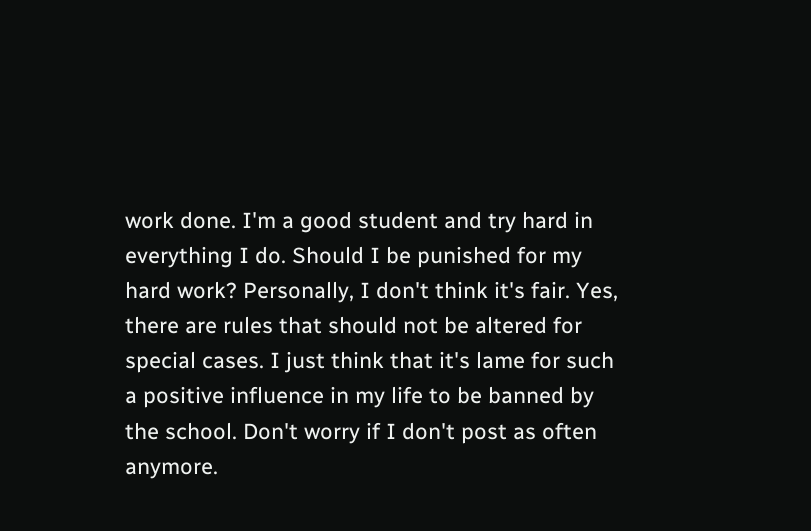work done. I'm a good student and try hard in everything I do. Should I be punished for my hard work? Personally, I don't think it's fair. Yes, there are rules that should not be altered for special cases. I just think that it's lame for such a positive influence in my life to be banned by the school. Don't worry if I don't post as often anymore.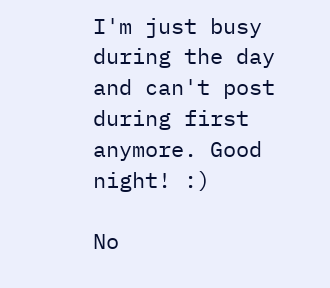I'm just busy during the day and can't post during first anymore. Good night! :)

No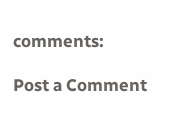comments:

Post a Comment